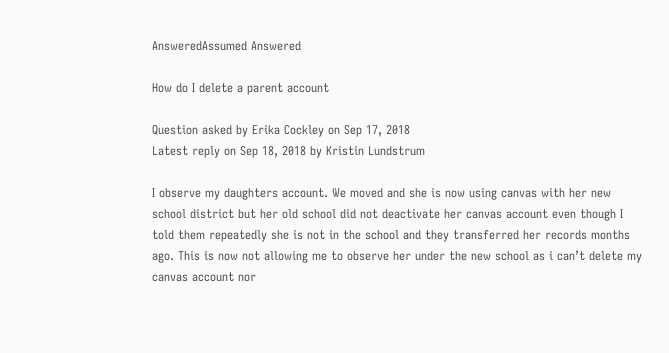AnsweredAssumed Answered

How do I delete a parent account

Question asked by Erika Cockley on Sep 17, 2018
Latest reply on Sep 18, 2018 by Kristin Lundstrum

I observe my daughters account. We moved and she is now using canvas with her new school district but her old school did not deactivate her canvas account even though I told them repeatedly she is not in the school and they transferred her records months ago. This is now not allowing me to observe her under the new school as i can’t delete my canvas account nor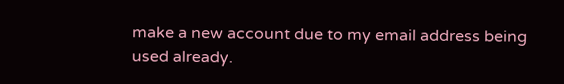make a new account due to my email address being used already.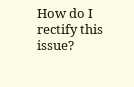How do I rectify this issue?